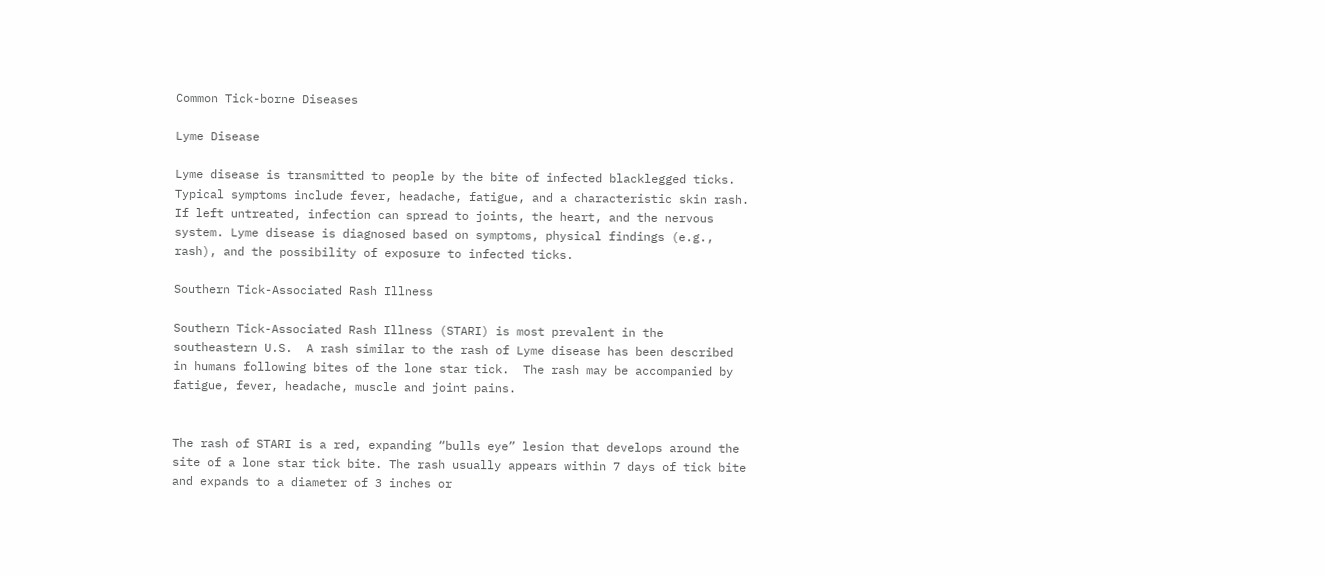Common Tick-borne Diseases

Lyme Disease

Lyme disease is transmitted to people by the bite of infected blacklegged ticks. Typical symptoms include fever, headache, fatigue, and a characteristic skin rash.  If left untreated, infection can spread to joints, the heart, and the nervous system. Lyme disease is diagnosed based on symptoms, physical findings (e.g., rash), and the possibility of exposure to infected ticks.

Southern Tick-Associated Rash Illness

Southern Tick-Associated Rash Illness (STARI) is most prevalent in the southeastern U.S.  A rash similar to the rash of Lyme disease has been described in humans following bites of the lone star tick.  The rash may be accompanied by fatigue, fever, headache, muscle and joint pains.


The rash of STARI is a red, expanding “bulls eye” lesion that develops around the site of a lone star tick bite. The rash usually appears within 7 days of tick bite and expands to a diameter of 3 inches or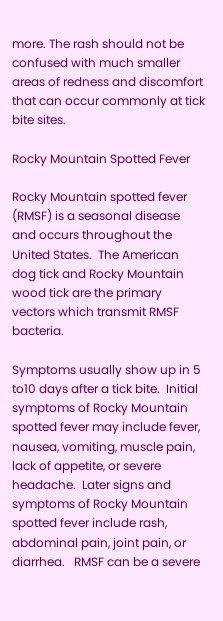more. The rash should not be confused with much smaller areas of redness and discomfort that can occur commonly at tick bite sites.

Rocky Mountain Spotted Fever

Rocky Mountain spotted fever (RMSF) is a seasonal disease and occurs throughout the United States.  The American dog tick and Rocky Mountain wood tick are the primary vectors which transmit RMSF bacteria.

Symptoms usually show up in 5 to10 days after a tick bite.  Initial symptoms of Rocky Mountain spotted fever may include fever, nausea, vomiting, muscle pain, lack of appetite, or severe headache.  Later signs and symptoms of Rocky Mountain spotted fever include rash, abdominal pain, joint pain, or diarrhea.   RMSF can be a severe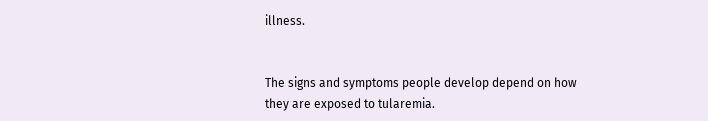illness.


The signs and symptoms people develop depend on how they are exposed to tularemia.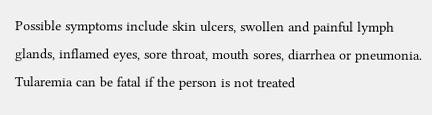Possible symptoms include skin ulcers, swollen and painful lymph glands, inflamed eyes, sore throat, mouth sores, diarrhea or pneumonia. Tularemia can be fatal if the person is not treated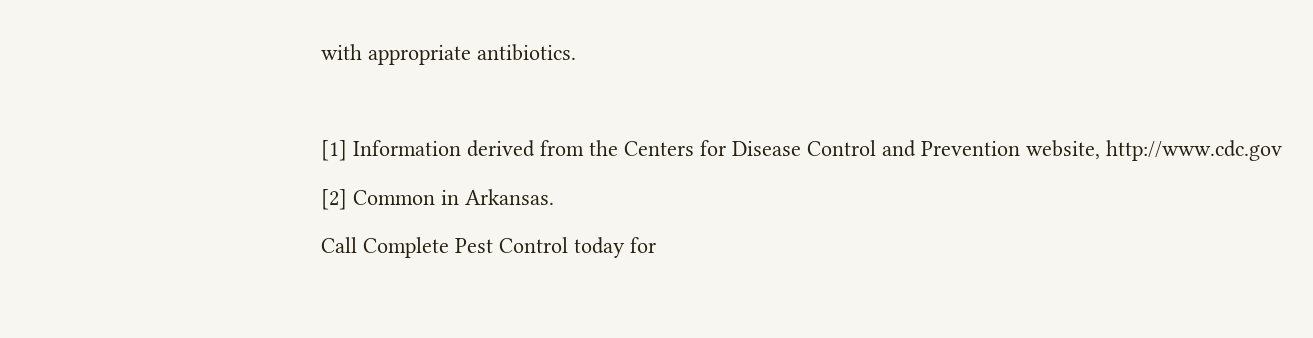with appropriate antibiotics.



[1] Information derived from the Centers for Disease Control and Prevention website, http://www.cdc.gov

[2] Common in Arkansas.

Call Complete Pest Control today for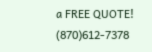a FREE QUOTE! (870)612-7378